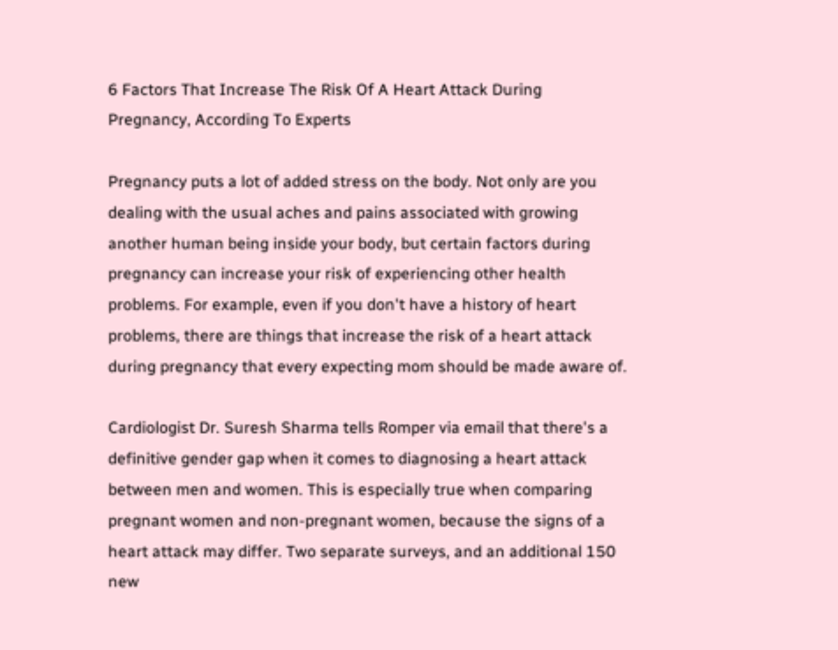6 Factors That Increase The Risk Of A Heart Attack During Pregnancy, According To Experts

Pregnancy puts a lot of added stress on the body. Not only are you dealing with the usual aches and pains associated with growing another human being inside your body, but certain factors during pregnancy can increase your risk of experiencing other health problems. For example, even if you don't have a history of heart problems, there are things that increase the risk of a heart attack during pregnancy that every expecting mom should be made aware of.

Cardiologist Dr. Suresh Sharma tells Romper via email that there's a definitive gender gap when it comes to diagnosing a heart attack between men and women. This is especially true when comparing pregnant women and non-pregnant women, because the signs of a heart attack may differ. Two separate surveys, and an additional 150 new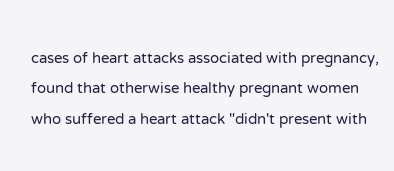cases of heart attacks associated with pregnancy, found that otherwise healthy pregnant women who suffered a heart attack "didn't present with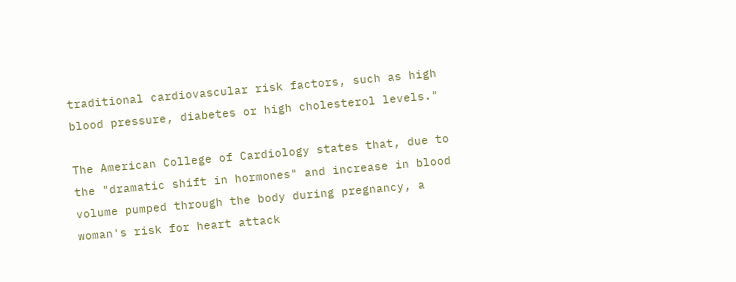traditional cardiovascular risk factors, such as high blood pressure, diabetes or high cholesterol levels."

The American College of Cardiology states that, due to the "dramatic shift in hormones" and increase in blood volume pumped through the body during pregnancy, a woman's risk for heart attack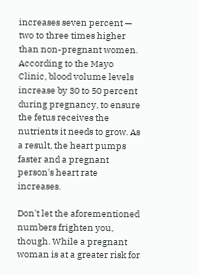increases seven percent — two to three times higher than non-pregnant women. According to the Mayo Clinic, blood volume levels increase by 30 to 50 percent during pregnancy, to ensure the fetus receives the nutrients it needs to grow. As a result, the heart pumps faster and a pregnant person's heart rate increases.

Don't let the aforementioned numbers frighten you, though. While a pregnant woman is at a greater risk for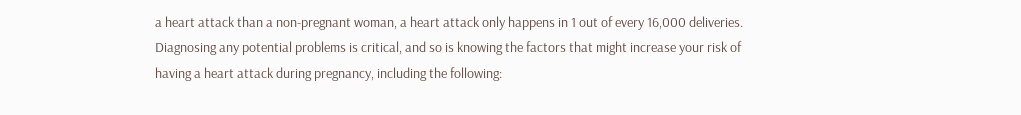a heart attack than a non-pregnant woman, a heart attack only happens in 1 out of every 16,000 deliveries. Diagnosing any potential problems is critical, and so is knowing the factors that might increase your risk of having a heart attack during pregnancy, including the following: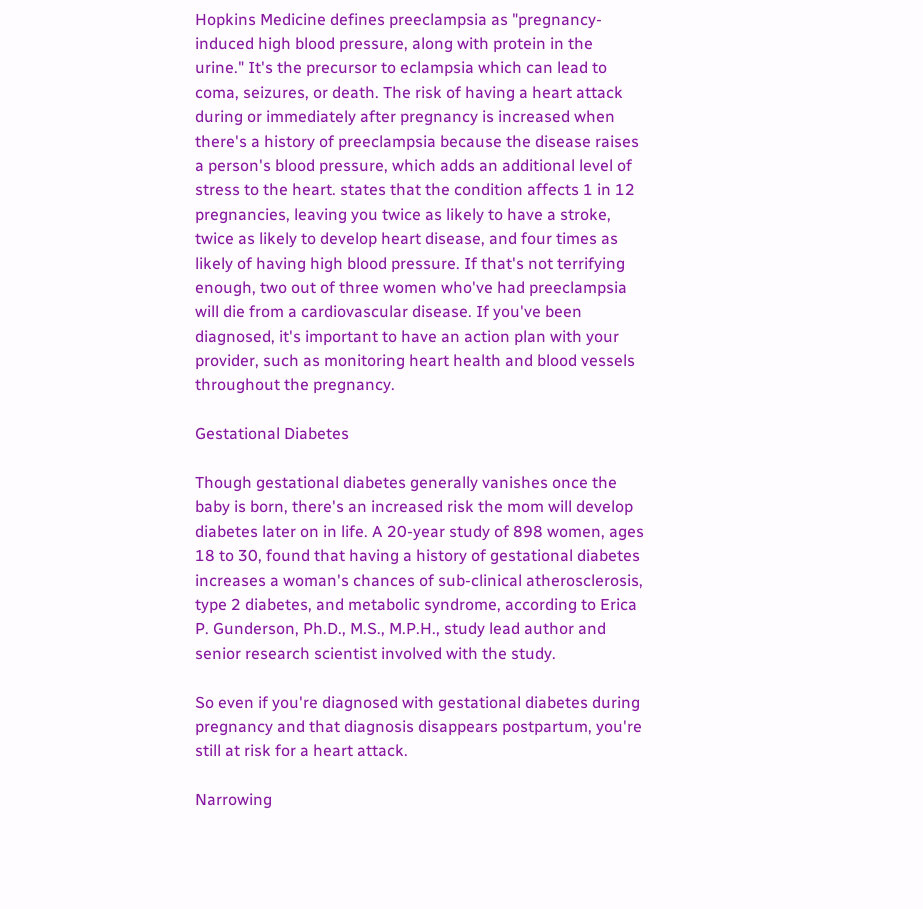Hopkins Medicine defines preeclampsia as "pregnancy-induced high blood pressure, along with protein in the urine." It's the precursor to eclampsia which can lead to coma, seizures, or death. The risk of having a heart attack during or immediately after pregnancy is increased when there's a history of preeclampsia because the disease raises a person's blood pressure, which adds an additional level of stress to the heart. states that the condition affects 1 in 12 pregnancies, leaving you twice as likely to have a stroke, twice as likely to develop heart disease, and four times as likely of having high blood pressure. If that's not terrifying enough, two out of three women who've had preeclampsia will die from a cardiovascular disease. If you've been diagnosed, it's important to have an action plan with your provider, such as monitoring heart health and blood vessels throughout the pregnancy.

Gestational Diabetes

Though gestational diabetes generally vanishes once the baby is born, there's an increased risk the mom will develop diabetes later on in life. A 20-year study of 898 women, ages 18 to 30, found that having a history of gestational diabetes increases a woman's chances of sub-clinical atherosclerosis, type 2 diabetes, and metabolic syndrome, according to Erica P. Gunderson, Ph.D., M.S., M.P.H., study lead author and senior research scientist involved with the study.

So even if you're diagnosed with gestational diabetes during pregnancy and that diagnosis disappears postpartum, you're still at risk for a heart attack.

Narrowing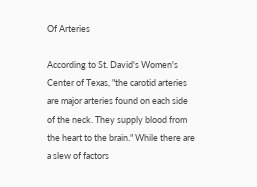Of Arteries

According to St. David's Women's Center of Texas, "the carotid arteries are major arteries found on each side of the neck. They supply blood from the heart to the brain." While there are a slew of factors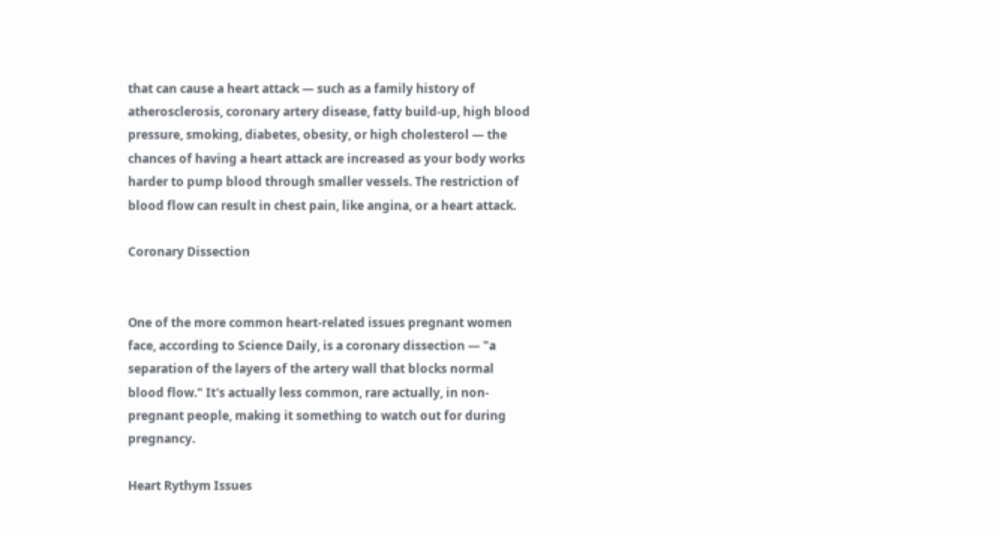that can cause a heart attack — such as a family history of atherosclerosis, coronary artery disease, fatty build-up, high blood pressure, smoking, diabetes, obesity, or high cholesterol — the chances of having a heart attack are increased as your body works harder to pump blood through smaller vessels. The restriction of blood flow can result in chest pain, like angina, or a heart attack.

Coronary Dissection


One of the more common heart-related issues pregnant women face, according to Science Daily, is a coronary dissection — "a separation of the layers of the artery wall that blocks normal blood flow." It's actually less common, rare actually, in non-pregnant people, making it something to watch out for during pregnancy.

Heart Rythym Issues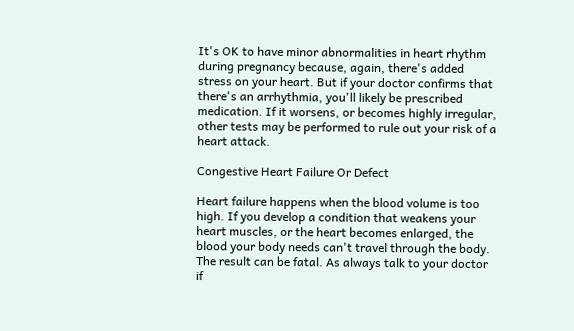It's OK to have minor abnormalities in heart rhythm during pregnancy because, again, there's added stress on your heart. But if your doctor confirms that there's an arrhythmia, you'll likely be prescribed medication. If it worsens, or becomes highly irregular, other tests may be performed to rule out your risk of a heart attack.

Congestive Heart Failure Or Defect

Heart failure happens when the blood volume is too high. If you develop a condition that weakens your heart muscles, or the heart becomes enlarged, the blood your body needs can't travel through the body. The result can be fatal. As always talk to your doctor if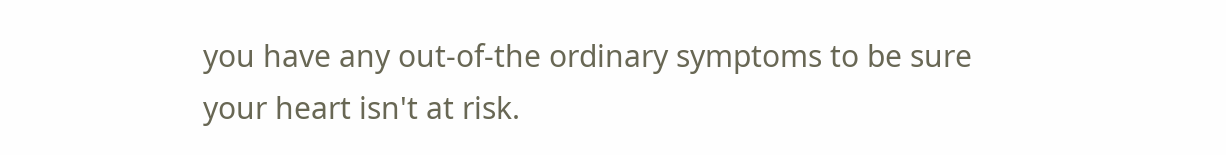you have any out-of-the ordinary symptoms to be sure your heart isn't at risk.